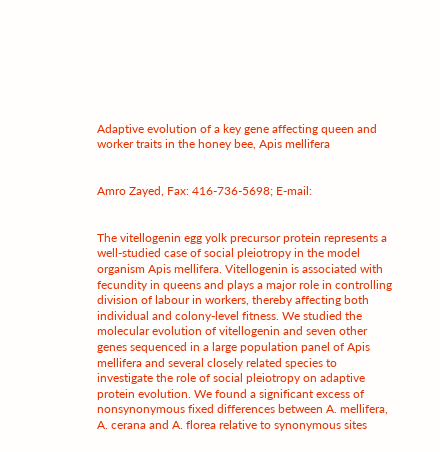Adaptive evolution of a key gene affecting queen and worker traits in the honey bee, Apis mellifera


Amro Zayed, Fax: 416-736-5698; E-mail:


The vitellogenin egg yolk precursor protein represents a well-studied case of social pleiotropy in the model organism Apis mellifera. Vitellogenin is associated with fecundity in queens and plays a major role in controlling division of labour in workers, thereby affecting both individual and colony-level fitness. We studied the molecular evolution of vitellogenin and seven other genes sequenced in a large population panel of Apis mellifera and several closely related species to investigate the role of social pleiotropy on adaptive protein evolution. We found a significant excess of nonsynonymous fixed differences between A. mellifera, A. cerana and A. florea relative to synonymous sites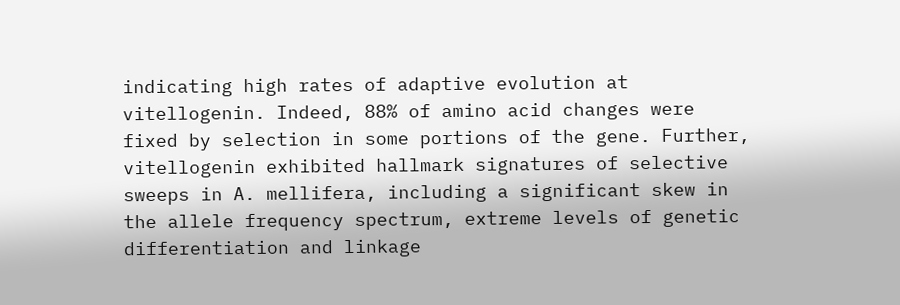indicating high rates of adaptive evolution at vitellogenin. Indeed, 88% of amino acid changes were fixed by selection in some portions of the gene. Further, vitellogenin exhibited hallmark signatures of selective sweeps in A. mellifera, including a significant skew in the allele frequency spectrum, extreme levels of genetic differentiation and linkage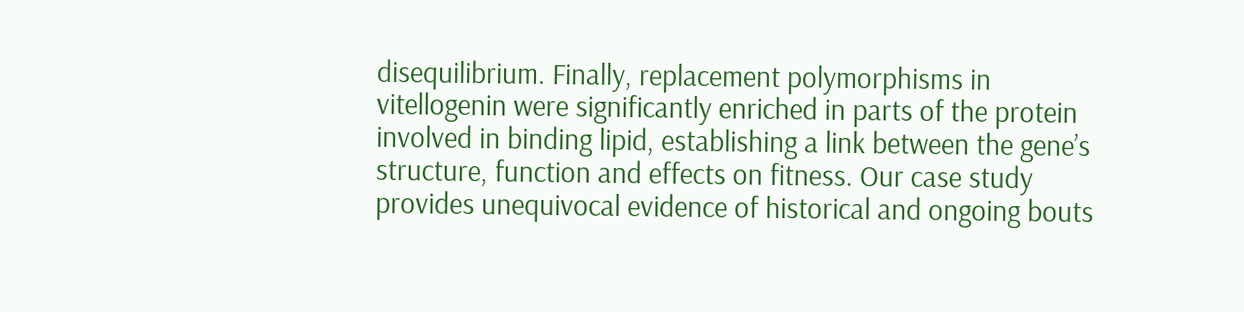disequilibrium. Finally, replacement polymorphisms in vitellogenin were significantly enriched in parts of the protein involved in binding lipid, establishing a link between the gene’s structure, function and effects on fitness. Our case study provides unequivocal evidence of historical and ongoing bouts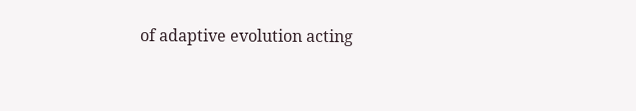of adaptive evolution acting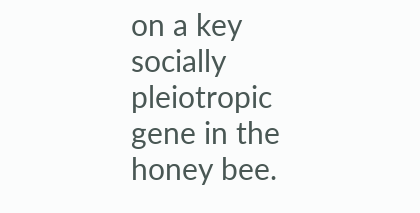on a key socially pleiotropic gene in the honey bee.